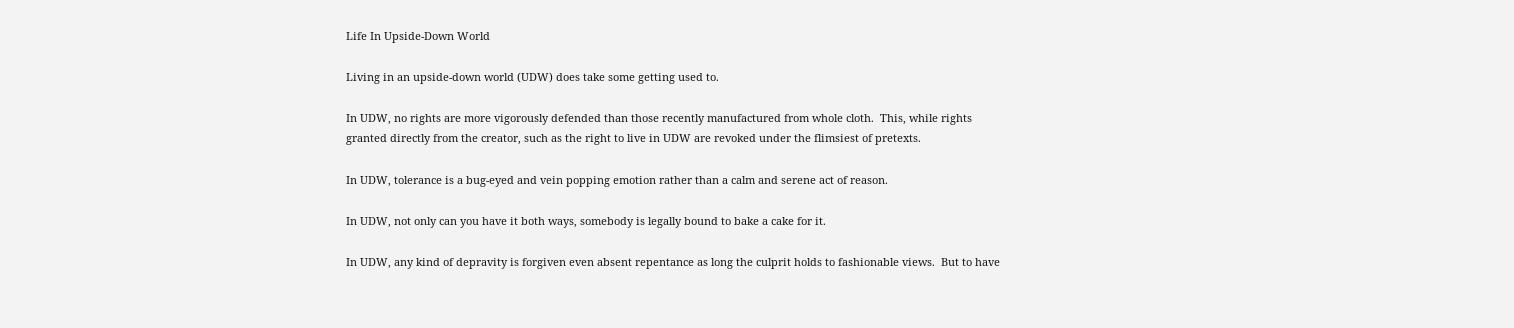Life In Upside-Down World

Living in an upside-down world (UDW) does take some getting used to.

In UDW, no rights are more vigorously defended than those recently manufactured from whole cloth.  This, while rights granted directly from the creator, such as the right to live in UDW are revoked under the flimsiest of pretexts.

In UDW, tolerance is a bug-eyed and vein popping emotion rather than a calm and serene act of reason.

In UDW, not only can you have it both ways, somebody is legally bound to bake a cake for it.

In UDW, any kind of depravity is forgiven even absent repentance as long the culprit holds to fashionable views.  But to have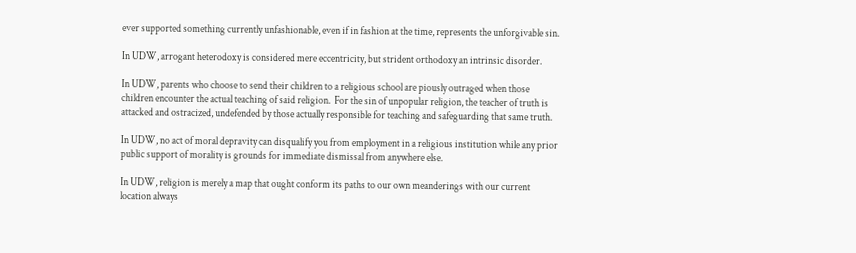ever supported something currently unfashionable, even if in fashion at the time, represents the unforgivable sin.

In UDW, arrogant heterodoxy is considered mere eccentricity, but strident orthodoxy an intrinsic disorder.

In UDW, parents who choose to send their children to a religious school are piously outraged when those children encounter the actual teaching of said religion.  For the sin of unpopular religion, the teacher of truth is attacked and ostracized, undefended by those actually responsible for teaching and safeguarding that same truth.

In UDW, no act of moral depravity can disqualify you from employment in a religious institution while any prior public support of morality is grounds for immediate dismissal from anywhere else.

In UDW, religion is merely a map that ought conform its paths to our own meanderings with our current location always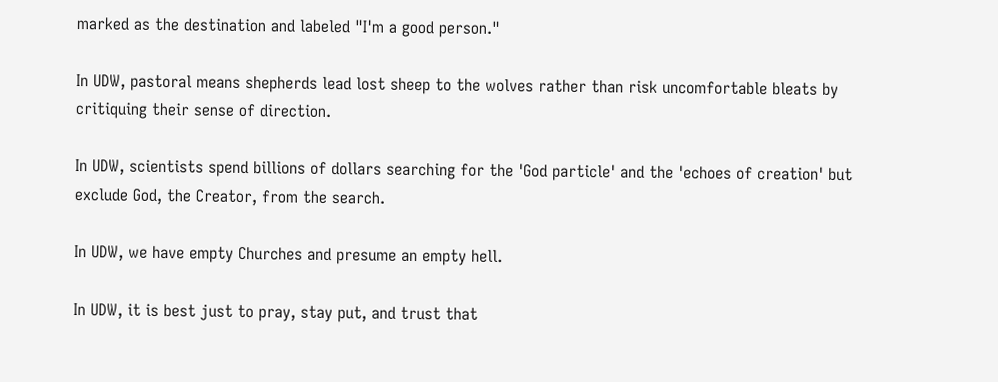marked as the destination and labeled "I'm a good person."

In UDW, pastoral means shepherds lead lost sheep to the wolves rather than risk uncomfortable bleats by critiquing their sense of direction.

In UDW, scientists spend billions of dollars searching for the 'God particle' and the 'echoes of creation' but exclude God, the Creator, from the search.

In UDW, we have empty Churches and presume an empty hell.

In UDW, it is best just to pray, stay put, and trust that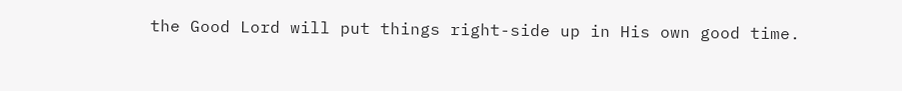the Good Lord will put things right-side up in His own good time.